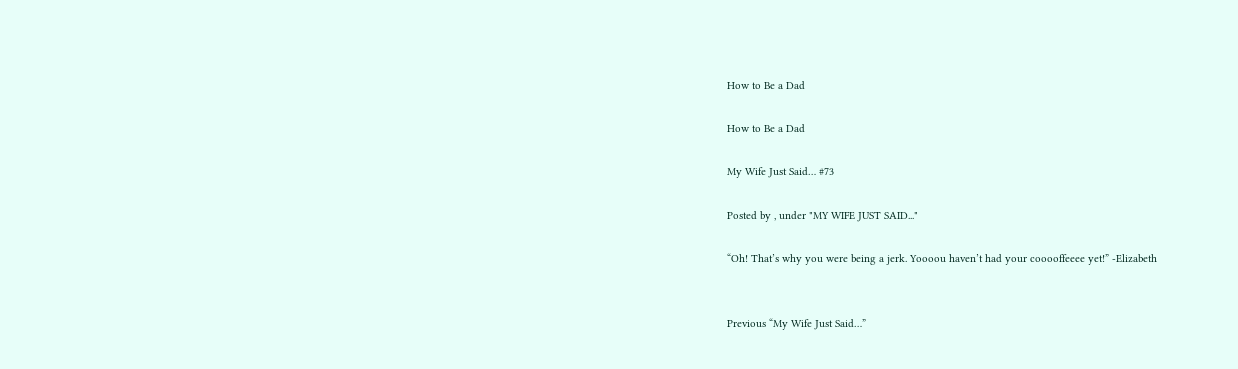How to Be a Dad

How to Be a Dad

My Wife Just Said… #73

Posted by , under "MY WIFE JUST SAID..."

“Oh! That’s why you were being a jerk. Yoooou haven’t had your cooooffeeee yet!” -Elizabeth


Previous “My Wife Just Said…”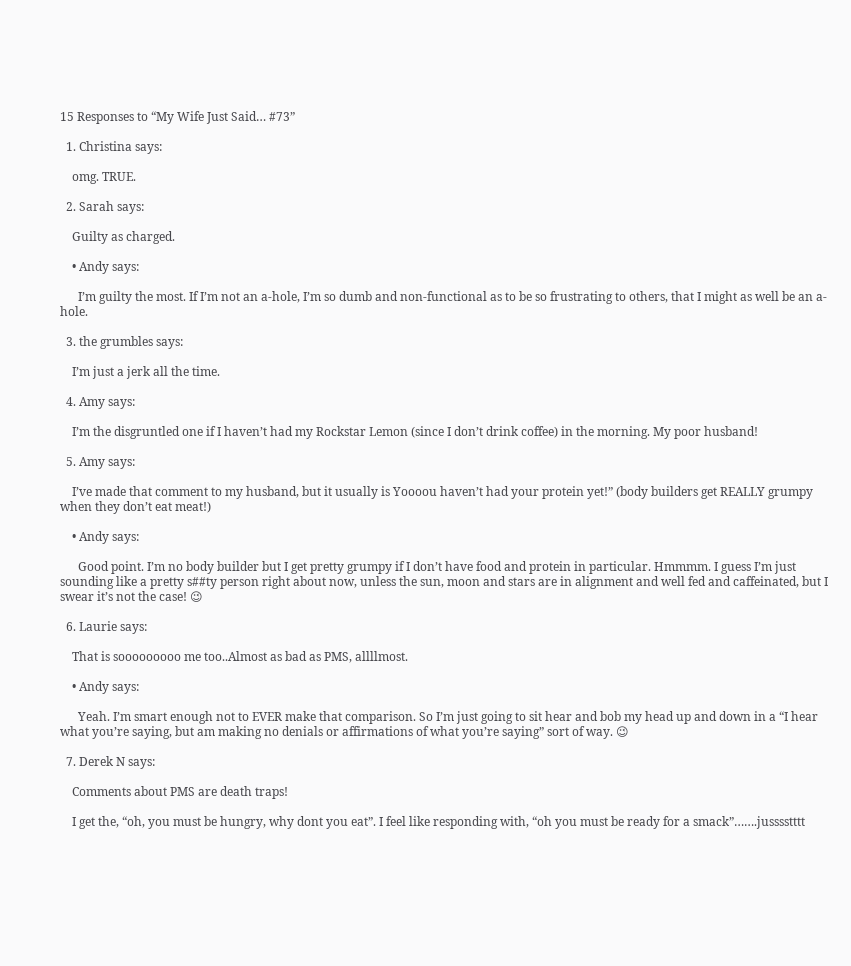15 Responses to “My Wife Just Said… #73”

  1. Christina says:

    omg. TRUE.

  2. Sarah says:

    Guilty as charged.

    • Andy says:

      I’m guilty the most. If I’m not an a-hole, I’m so dumb and non-functional as to be so frustrating to others, that I might as well be an a-hole.

  3. the grumbles says:

    I’m just a jerk all the time.

  4. Amy says:

    I’m the disgruntled one if I haven’t had my Rockstar Lemon (since I don’t drink coffee) in the morning. My poor husband!

  5. Amy says:

    I’ve made that comment to my husband, but it usually is Yoooou haven’t had your protein yet!” (body builders get REALLY grumpy when they don’t eat meat!)

    • Andy says:

      Good point. I’m no body builder but I get pretty grumpy if I don’t have food and protein in particular. Hmmmm. I guess I’m just sounding like a pretty s##ty person right about now, unless the sun, moon and stars are in alignment and well fed and caffeinated, but I swear it’s not the case! 😉

  6. Laurie says:

    That is sooooooooo me too..Almost as bad as PMS, allllmost.

    • Andy says:

      Yeah. I’m smart enough not to EVER make that comparison. So I’m just going to sit hear and bob my head up and down in a “I hear what you’re saying, but am making no denials or affirmations of what you’re saying” sort of way. 😉

  7. Derek N says:

    Comments about PMS are death traps!

    I get the, “oh, you must be hungry, why dont you eat”. I feel like responding with, “oh you must be ready for a smack”…….jusssstttt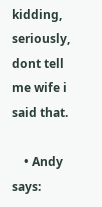kidding, seriously, dont tell me wife i said that.

    • Andy says: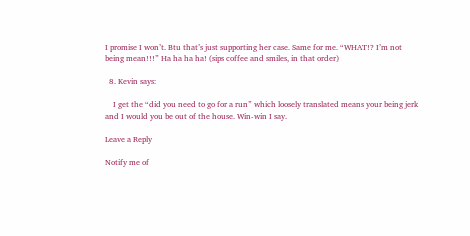I promise I won’t. Btu that’s just supporting her case. Same for me. “WHAT!? I’m not being mean!!!” Ha ha ha ha! (sips coffee and smiles, in that order)

  8. Kevin says:

    I get the “did you need to go for a run” which loosely translated means your being jerk and I would you be out of the house. Win-win I say.

Leave a Reply

Notify me of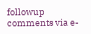followup comments via e-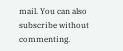mail. You can also subscribe without commenting.